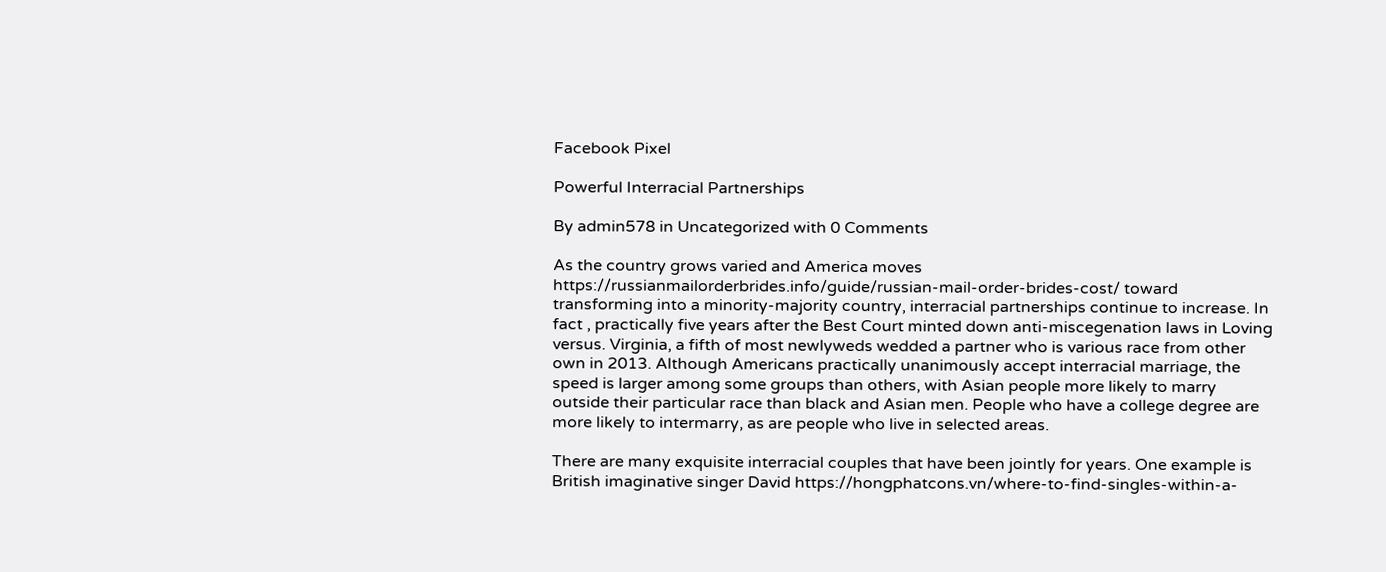Facebook Pixel

Powerful Interracial Partnerships

By admin578 in Uncategorized with 0 Comments

As the country grows varied and America moves https://russianmailorderbrides.info/guide/russian-mail-order-brides-cost/ toward transforming into a minority-majority country, interracial partnerships continue to increase. In fact , practically five years after the Best Court minted down anti-miscegenation laws in Loving versus. Virginia, a fifth of most newlyweds wedded a partner who is various race from other own in 2013. Although Americans practically unanimously accept interracial marriage, the speed is larger among some groups than others, with Asian people more likely to marry outside their particular race than black and Asian men. People who have a college degree are more likely to intermarry, as are people who live in selected areas.

There are many exquisite interracial couples that have been jointly for years. One example is British imaginative singer David https://hongphatcons.vn/where-to-find-singles-within-a-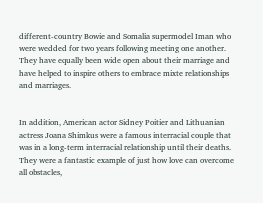different-country Bowie and Somalia supermodel Iman who were wedded for two years following meeting one another. They have equally been wide open about their marriage and have helped to inspire others to embrace mixte relationships and marriages.


In addition, American actor Sidney Poitier and Lithuanian actress Joana Shimkus were a famous interracial couple that was in a long-term interracial relationship until their deaths. They were a fantastic example of just how love can overcome all obstacles,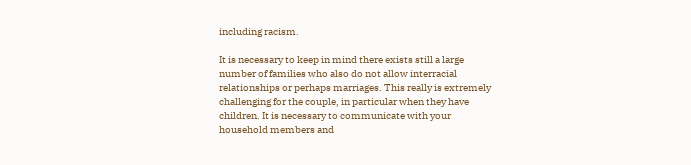including racism.

It is necessary to keep in mind there exists still a large number of families who also do not allow interracial relationships or perhaps marriages. This really is extremely challenging for the couple, in particular when they have children. It is necessary to communicate with your household members and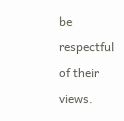be respectful of their views.